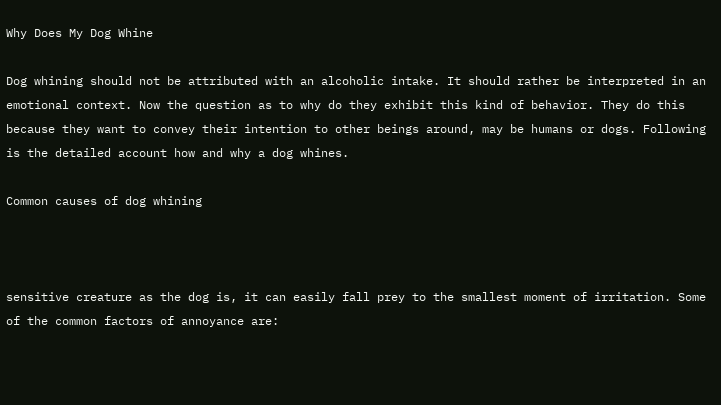Why Does My Dog Whine

Dog whining should not be attributed with an alcoholic intake. It should rather be interpreted in an emotional context. Now the question as to why do they exhibit this kind of behavior. They do this because they want to convey their intention to other beings around, may be humans or dogs. Following is the detailed account how and why a dog whines.

Common causes of dog whining



sensitive creature as the dog is, it can easily fall prey to the smallest moment of irritation. Some of the common factors of annoyance are: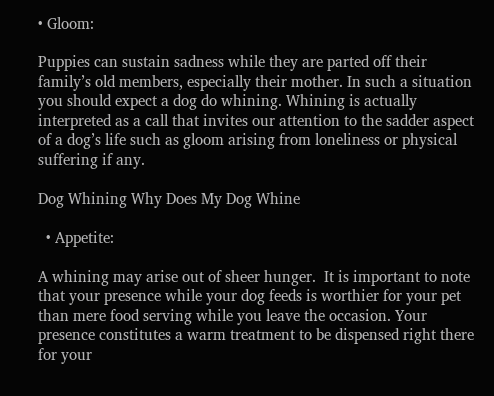• Gloom:

Puppies can sustain sadness while they are parted off their family’s old members, especially their mother. In such a situation you should expect a dog do whining. Whining is actually interpreted as a call that invites our attention to the sadder aspect of a dog’s life such as gloom arising from loneliness or physical suffering if any.

Dog Whining Why Does My Dog Whine

  • Appetite:

A whining may arise out of sheer hunger.  It is important to note that your presence while your dog feeds is worthier for your pet than mere food serving while you leave the occasion. Your presence constitutes a warm treatment to be dispensed right there for your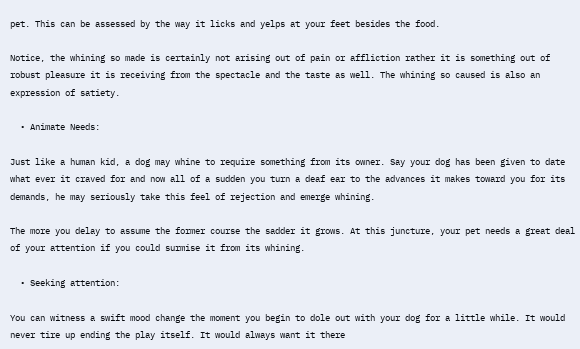pet. This can be assessed by the way it licks and yelps at your feet besides the food.

Notice, the whining so made is certainly not arising out of pain or affliction rather it is something out of robust pleasure it is receiving from the spectacle and the taste as well. The whining so caused is also an expression of satiety.

  • Animate Needs:

Just like a human kid, a dog may whine to require something from its owner. Say your dog has been given to date what ever it craved for and now all of a sudden you turn a deaf ear to the advances it makes toward you for its demands, he may seriously take this feel of rejection and emerge whining.

The more you delay to assume the former course the sadder it grows. At this juncture, your pet needs a great deal of your attention if you could surmise it from its whining.

  • Seeking attention:

You can witness a swift mood change the moment you begin to dole out with your dog for a little while. It would never tire up ending the play itself. It would always want it there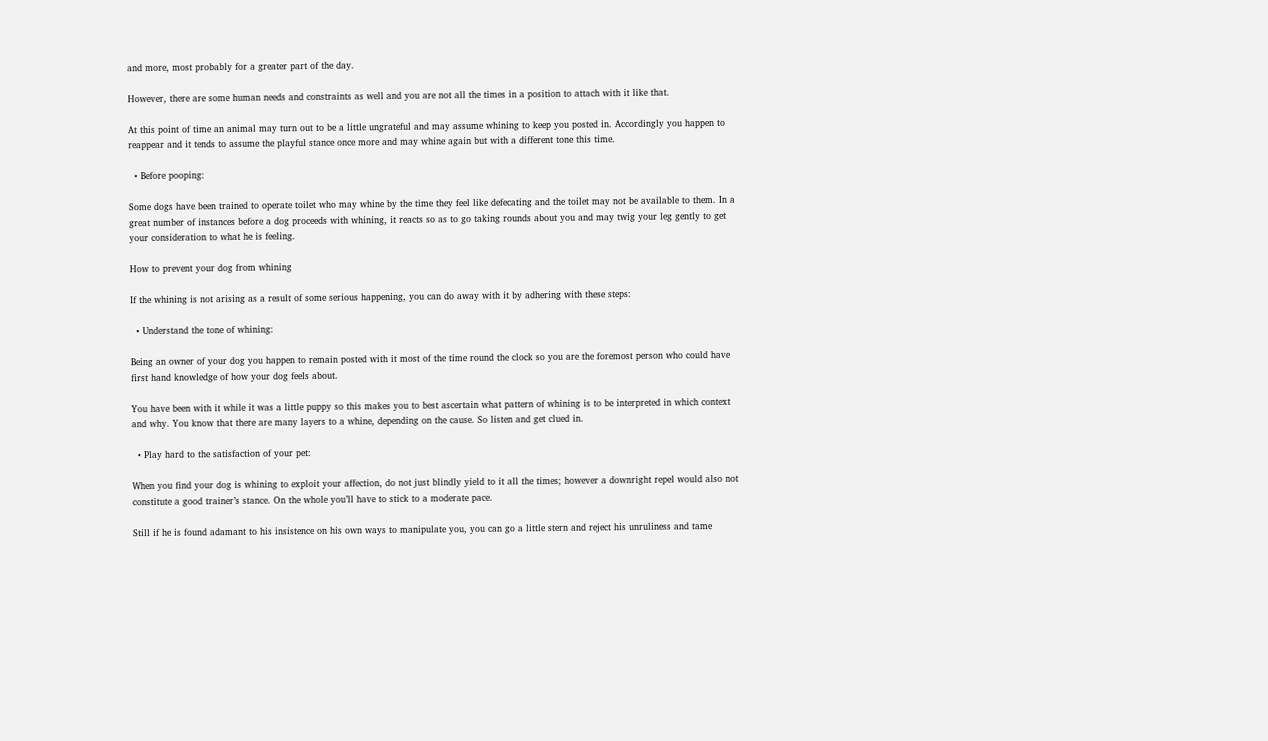and more, most probably for a greater part of the day.

However, there are some human needs and constraints as well and you are not all the times in a position to attach with it like that.

At this point of time an animal may turn out to be a little ungrateful and may assume whining to keep you posted in. Accordingly you happen to reappear and it tends to assume the playful stance once more and may whine again but with a different tone this time.

  • Before pooping:

Some dogs have been trained to operate toilet who may whine by the time they feel like defecating and the toilet may not be available to them. In a great number of instances before a dog proceeds with whining, it reacts so as to go taking rounds about you and may twig your leg gently to get your consideration to what he is feeling.

How to prevent your dog from whining

If the whining is not arising as a result of some serious happening, you can do away with it by adhering with these steps:

  • Understand the tone of whining:

Being an owner of your dog you happen to remain posted with it most of the time round the clock so you are the foremost person who could have first hand knowledge of how your dog feels about.

You have been with it while it was a little puppy so this makes you to best ascertain what pattern of whining is to be interpreted in which context and why. You know that there are many layers to a whine, depending on the cause. So listen and get clued in.

  • Play hard to the satisfaction of your pet:

When you find your dog is whining to exploit your affection, do not just blindly yield to it all the times; however a downright repel would also not constitute a good trainer’s stance. On the whole you’ll have to stick to a moderate pace.

Still if he is found adamant to his insistence on his own ways to manipulate you, you can go a little stern and reject his unruliness and tame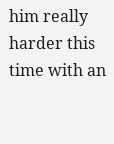him really harder this time with an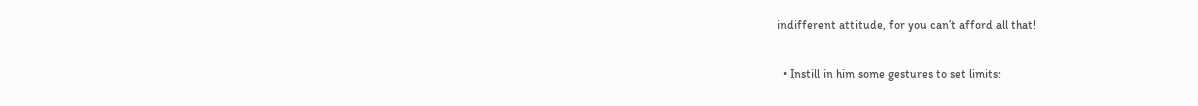indifferent attitude, for you can’t afford all that!

  • Instill in him some gestures to set limits: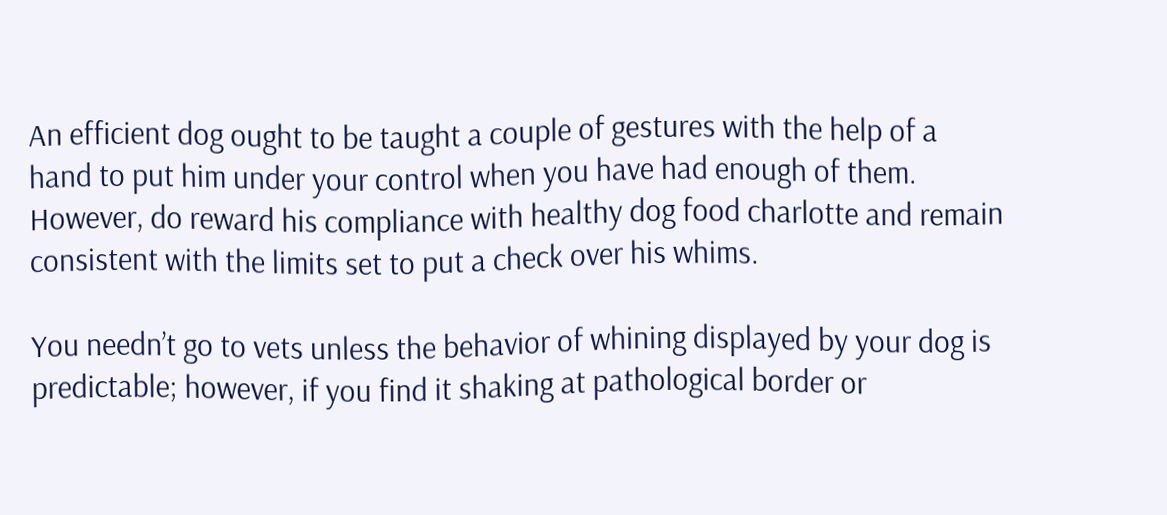An efficient dog ought to be taught a couple of gestures with the help of a hand to put him under your control when you have had enough of them. However, do reward his compliance with healthy dog food charlotte and remain consistent with the limits set to put a check over his whims.

You needn’t go to vets unless the behavior of whining displayed by your dog is predictable; however, if you find it shaking at pathological border or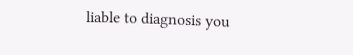liable to diagnosis you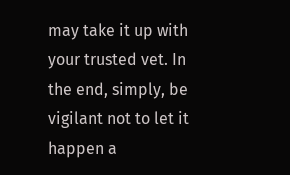may take it up with your trusted vet. In the end, simply, be vigilant not to let it happen a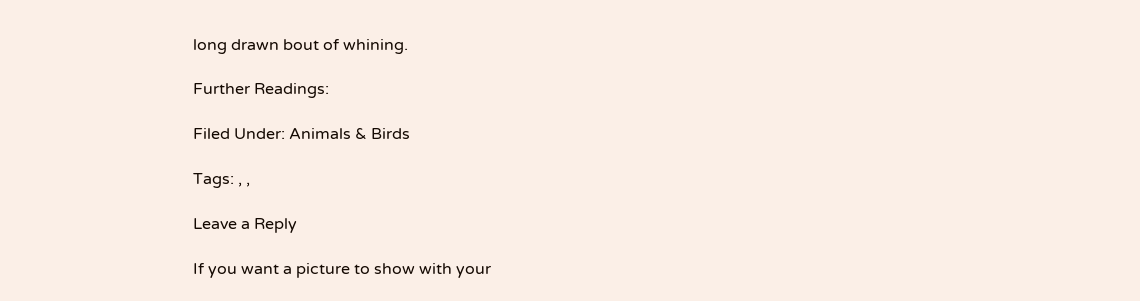long drawn bout of whining.

Further Readings:

Filed Under: Animals & Birds

Tags: , ,

Leave a Reply

If you want a picture to show with your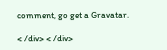comment, go get a Gravatar.

< /div> < /div>